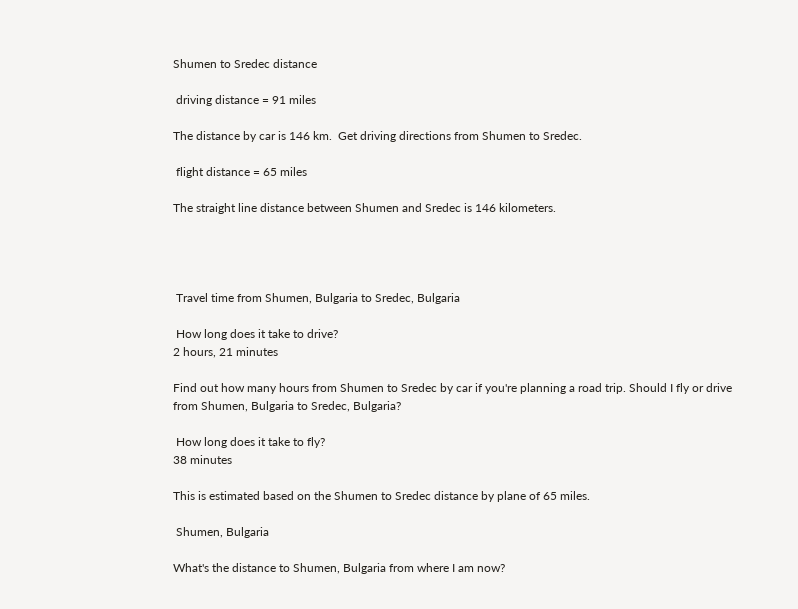Shumen to Sredec distance

 driving distance = 91 miles

The distance by car is 146 km.  Get driving directions from Shumen to Sredec.

 flight distance = 65 miles

The straight line distance between Shumen and Sredec is 146 kilometers.




 Travel time from Shumen, Bulgaria to Sredec, Bulgaria

 How long does it take to drive?
2 hours, 21 minutes

Find out how many hours from Shumen to Sredec by car if you're planning a road trip. Should I fly or drive from Shumen, Bulgaria to Sredec, Bulgaria?

 How long does it take to fly?
38 minutes

This is estimated based on the Shumen to Sredec distance by plane of 65 miles.

 Shumen, Bulgaria

What's the distance to Shumen, Bulgaria from where I am now?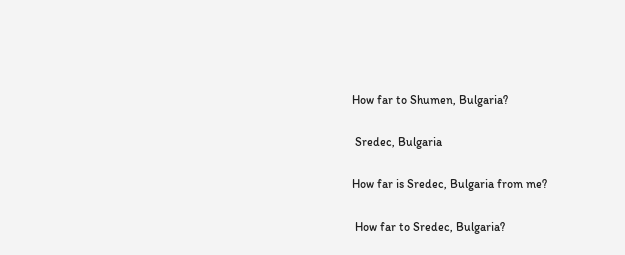How far to Shumen, Bulgaria?

 Sredec, Bulgaria

How far is Sredec, Bulgaria from me?

 How far to Sredec, Bulgaria?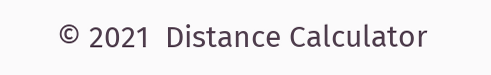© 2021  Distance Calculator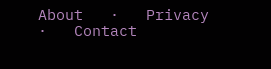About   ·   Privacy   ·   Contact